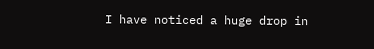I have noticed a huge drop in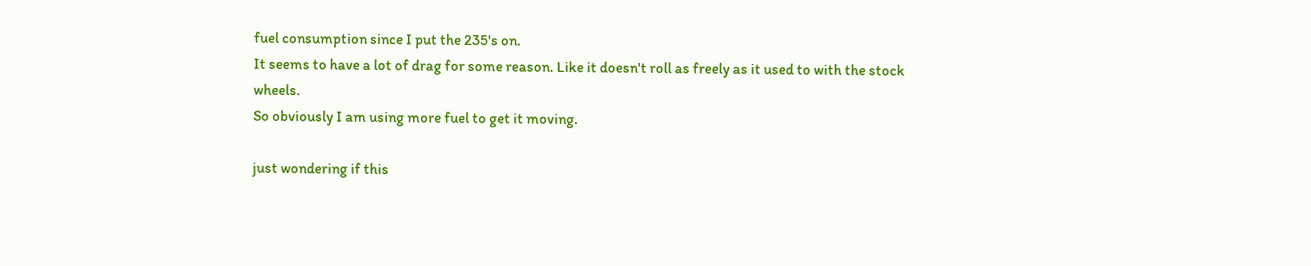fuel consumption since I put the 235's on.
It seems to have a lot of drag for some reason. Like it doesn't roll as freely as it used to with the stock wheels.
So obviously I am using more fuel to get it moving.

just wondering if this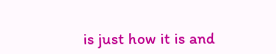is just how it is and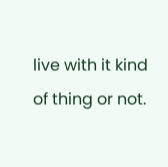live with it kind of thing or not.